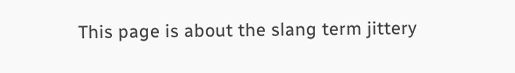This page is about the slang term jittery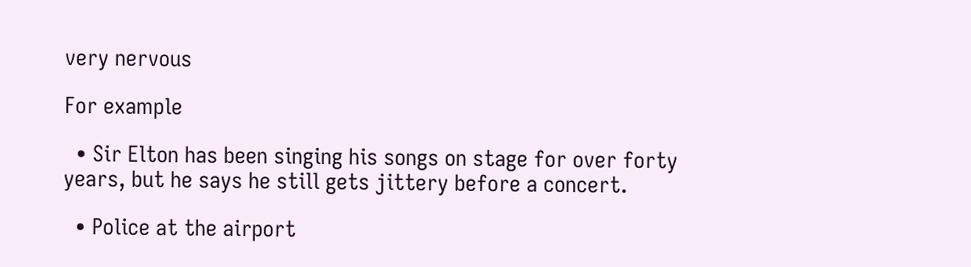very nervous

For example

  • Sir Elton has been singing his songs on stage for over forty years, but he says he still gets jittery before a concert.

  • Police at the airport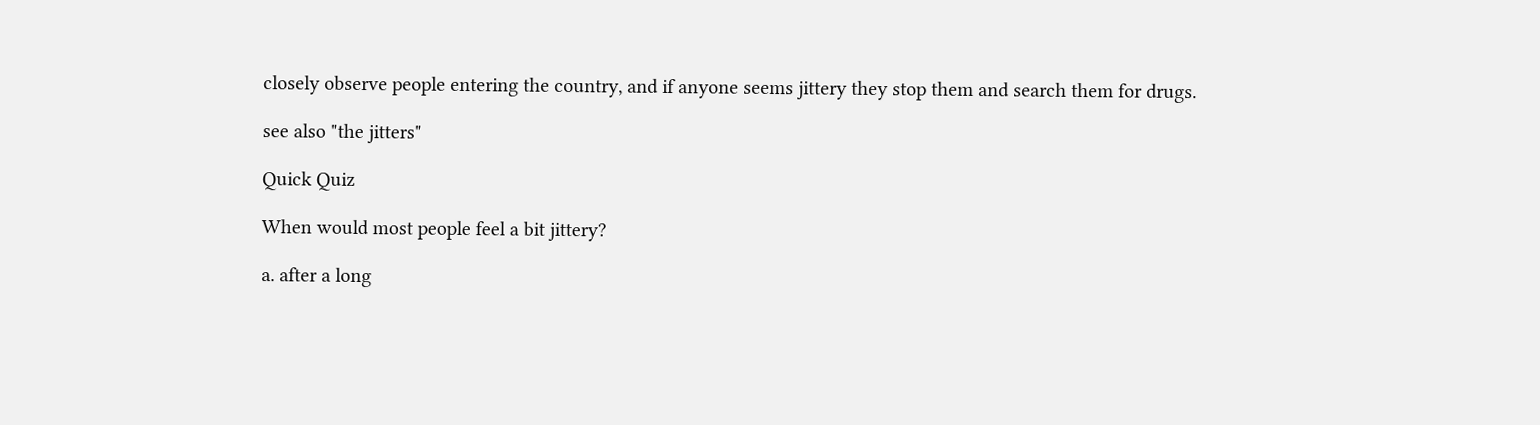closely observe people entering the country, and if anyone seems jittery they stop them and search them for drugs.

see also "the jitters"

Quick Quiz

When would most people feel a bit jittery?

a. after a long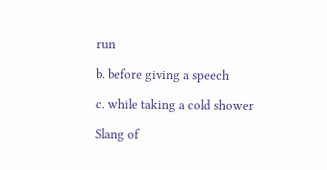run

b. before giving a speech

c. while taking a cold shower

Slang of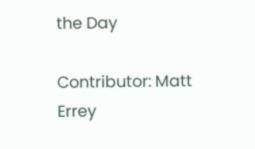the Day

Contributor: Matt Errey